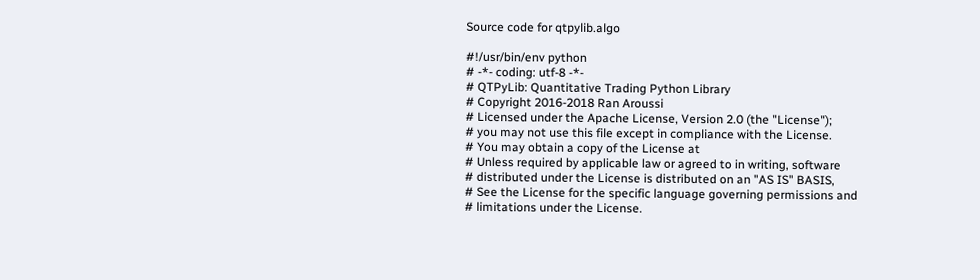Source code for qtpylib.algo

#!/usr/bin/env python
# -*- coding: utf-8 -*-
# QTPyLib: Quantitative Trading Python Library
# Copyright 2016-2018 Ran Aroussi
# Licensed under the Apache License, Version 2.0 (the "License");
# you may not use this file except in compliance with the License.
# You may obtain a copy of the License at
# Unless required by applicable law or agreed to in writing, software
# distributed under the License is distributed on an "AS IS" BASIS,
# See the License for the specific language governing permissions and
# limitations under the License.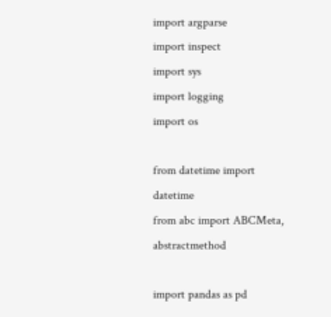import argparse
import inspect
import sys
import logging
import os

from datetime import datetime
from abc import ABCMeta, abstractmethod

import pandas as pd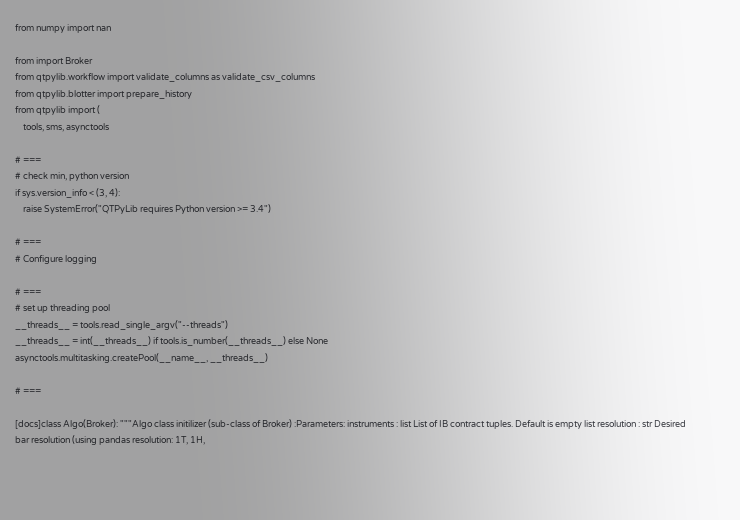from numpy import nan

from import Broker
from qtpylib.workflow import validate_columns as validate_csv_columns
from qtpylib.blotter import prepare_history
from qtpylib import (
    tools, sms, asynctools

# ===
# check min, python version
if sys.version_info < (3, 4):
    raise SystemError("QTPyLib requires Python version >= 3.4")

# ===
# Configure logging

# ===
# set up threading pool
__threads__ = tools.read_single_argv("--threads")
__threads__ = int(__threads__) if tools.is_number(__threads__) else None
asynctools.multitasking.createPool(__name__, __threads__)

# ===

[docs]class Algo(Broker): """Algo class initilizer (sub-class of Broker) :Parameters: instruments : list List of IB contract tuples. Default is empty list resolution : str Desired bar resolution (using pandas resolution: 1T, 1H,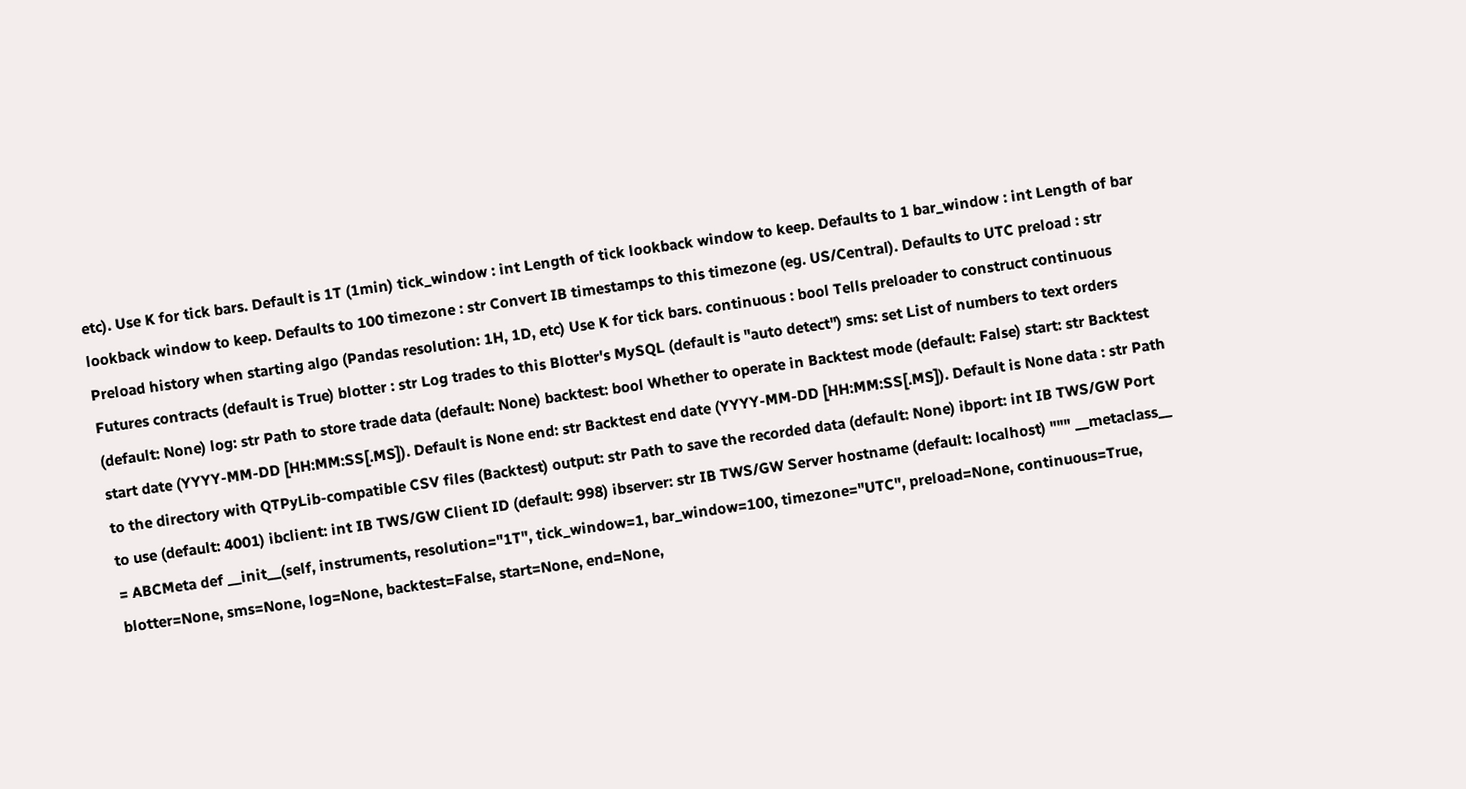etc). Use K for tick bars. Default is 1T (1min) tick_window : int Length of tick lookback window to keep. Defaults to 1 bar_window : int Length of bar lookback window to keep. Defaults to 100 timezone : str Convert IB timestamps to this timezone (eg. US/Central). Defaults to UTC preload : str Preload history when starting algo (Pandas resolution: 1H, 1D, etc) Use K for tick bars. continuous : bool Tells preloader to construct continuous Futures contracts (default is True) blotter : str Log trades to this Blotter's MySQL (default is "auto detect") sms: set List of numbers to text orders (default: None) log: str Path to store trade data (default: None) backtest: bool Whether to operate in Backtest mode (default: False) start: str Backtest start date (YYYY-MM-DD [HH:MM:SS[.MS]). Default is None end: str Backtest end date (YYYY-MM-DD [HH:MM:SS[.MS]). Default is None data : str Path to the directory with QTPyLib-compatible CSV files (Backtest) output: str Path to save the recorded data (default: None) ibport: int IB TWS/GW Port to use (default: 4001) ibclient: int IB TWS/GW Client ID (default: 998) ibserver: str IB TWS/GW Server hostname (default: localhost) """ __metaclass__ = ABCMeta def __init__(self, instruments, resolution="1T", tick_window=1, bar_window=100, timezone="UTC", preload=None, continuous=True, blotter=None, sms=None, log=None, backtest=False, start=None, end=None,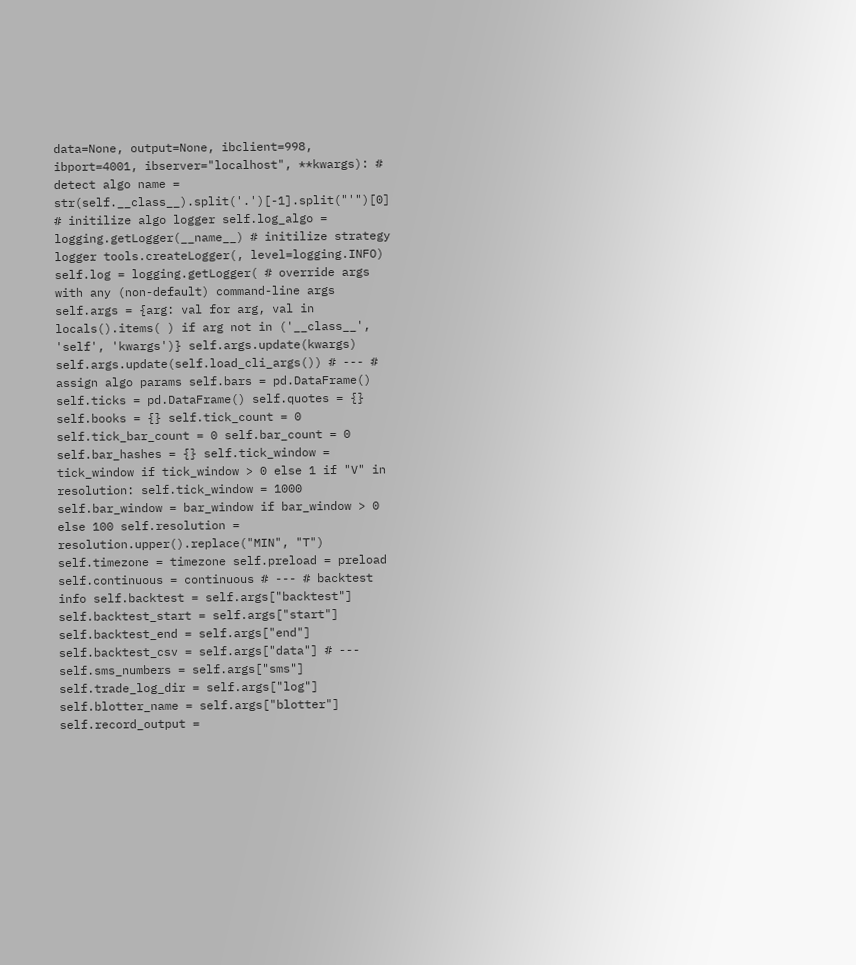data=None, output=None, ibclient=998, ibport=4001, ibserver="localhost", **kwargs): # detect algo name = str(self.__class__).split('.')[-1].split("'")[0] # initilize algo logger self.log_algo = logging.getLogger(__name__) # initilize strategy logger tools.createLogger(, level=logging.INFO) self.log = logging.getLogger( # override args with any (non-default) command-line args self.args = {arg: val for arg, val in locals().items( ) if arg not in ('__class__', 'self', 'kwargs')} self.args.update(kwargs) self.args.update(self.load_cli_args()) # --- # assign algo params self.bars = pd.DataFrame() self.ticks = pd.DataFrame() self.quotes = {} self.books = {} self.tick_count = 0 self.tick_bar_count = 0 self.bar_count = 0 self.bar_hashes = {} self.tick_window = tick_window if tick_window > 0 else 1 if "V" in resolution: self.tick_window = 1000 self.bar_window = bar_window if bar_window > 0 else 100 self.resolution = resolution.upper().replace("MIN", "T") self.timezone = timezone self.preload = preload self.continuous = continuous # --- # backtest info self.backtest = self.args["backtest"] self.backtest_start = self.args["start"] self.backtest_end = self.args["end"] self.backtest_csv = self.args["data"] # --- self.sms_numbers = self.args["sms"] self.trade_log_dir = self.args["log"] self.blotter_name = self.args["blotter"] self.record_output =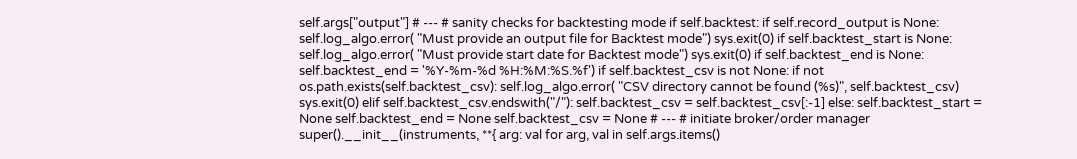self.args["output"] # --- # sanity checks for backtesting mode if self.backtest: if self.record_output is None: self.log_algo.error( "Must provide an output file for Backtest mode") sys.exit(0) if self.backtest_start is None: self.log_algo.error( "Must provide start date for Backtest mode") sys.exit(0) if self.backtest_end is None: self.backtest_end = '%Y-%m-%d %H:%M:%S.%f') if self.backtest_csv is not None: if not os.path.exists(self.backtest_csv): self.log_algo.error( "CSV directory cannot be found (%s)", self.backtest_csv) sys.exit(0) elif self.backtest_csv.endswith("/"): self.backtest_csv = self.backtest_csv[:-1] else: self.backtest_start = None self.backtest_end = None self.backtest_csv = None # --- # initiate broker/order manager super().__init__(instruments, **{ arg: val for arg, val in self.args.items()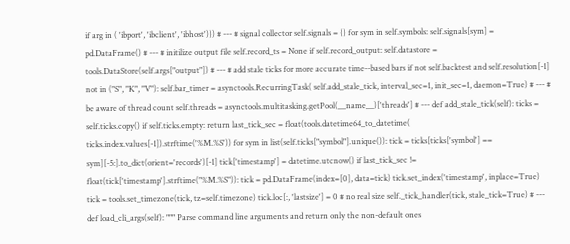if arg in ( 'ibport', 'ibclient', 'ibhost')}) # --- # signal collector self.signals = {} for sym in self.symbols: self.signals[sym] = pd.DataFrame() # --- # initilize output file self.record_ts = None if self.record_output: self.datastore = tools.DataStore(self.args["output"]) # --- # add stale ticks for more accurate time--based bars if not self.backtest and self.resolution[-1] not in ("S", "K", "V"): self.bar_timer = asynctools.RecurringTask( self.add_stale_tick, interval_sec=1, init_sec=1, daemon=True) # --- # be aware of thread count self.threads = asynctools.multitasking.getPool(__name__)['threads'] # --- def add_stale_tick(self): ticks = self.ticks.copy() if self.ticks.empty: return last_tick_sec = float(tools.datetime64_to_datetime( ticks.index.values[-1]).strftime('%M.%S')) for sym in list(self.ticks["symbol"].unique()): tick = ticks[ticks['symbol'] == sym][-5:].to_dict(orient='records')[-1] tick['timestamp'] = datetime.utcnow() if last_tick_sec != float(tick['timestamp'].strftime("%M.%S")): tick = pd.DataFrame(index=[0], data=tick) tick.set_index('timestamp', inplace=True) tick = tools.set_timezone(tick, tz=self.timezone) tick.loc[:, 'lastsize'] = 0 # no real size self._tick_handler(tick, stale_tick=True) # --- def load_cli_args(self): """ Parse command line arguments and return only the non-default ones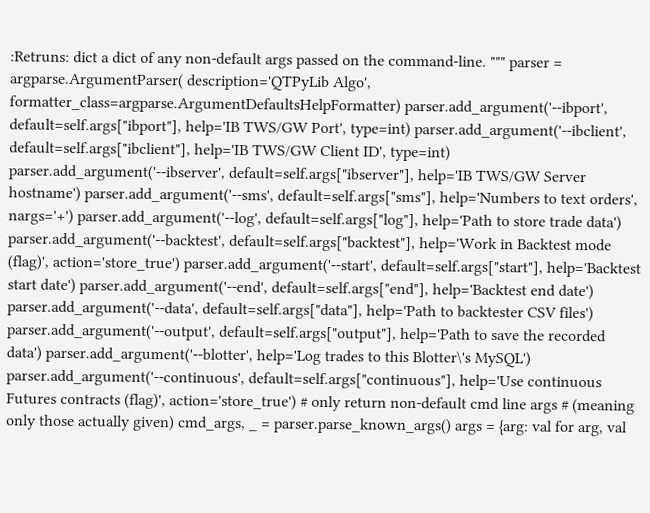:Retruns: dict a dict of any non-default args passed on the command-line. """ parser = argparse.ArgumentParser( description='QTPyLib Algo', formatter_class=argparse.ArgumentDefaultsHelpFormatter) parser.add_argument('--ibport', default=self.args["ibport"], help='IB TWS/GW Port', type=int) parser.add_argument('--ibclient', default=self.args["ibclient"], help='IB TWS/GW Client ID', type=int) parser.add_argument('--ibserver', default=self.args["ibserver"], help='IB TWS/GW Server hostname') parser.add_argument('--sms', default=self.args["sms"], help='Numbers to text orders', nargs='+') parser.add_argument('--log', default=self.args["log"], help='Path to store trade data') parser.add_argument('--backtest', default=self.args["backtest"], help='Work in Backtest mode (flag)', action='store_true') parser.add_argument('--start', default=self.args["start"], help='Backtest start date') parser.add_argument('--end', default=self.args["end"], help='Backtest end date') parser.add_argument('--data', default=self.args["data"], help='Path to backtester CSV files') parser.add_argument('--output', default=self.args["output"], help='Path to save the recorded data') parser.add_argument('--blotter', help='Log trades to this Blotter\'s MySQL') parser.add_argument('--continuous', default=self.args["continuous"], help='Use continuous Futures contracts (flag)', action='store_true') # only return non-default cmd line args # (meaning only those actually given) cmd_args, _ = parser.parse_known_args() args = {arg: val for arg, val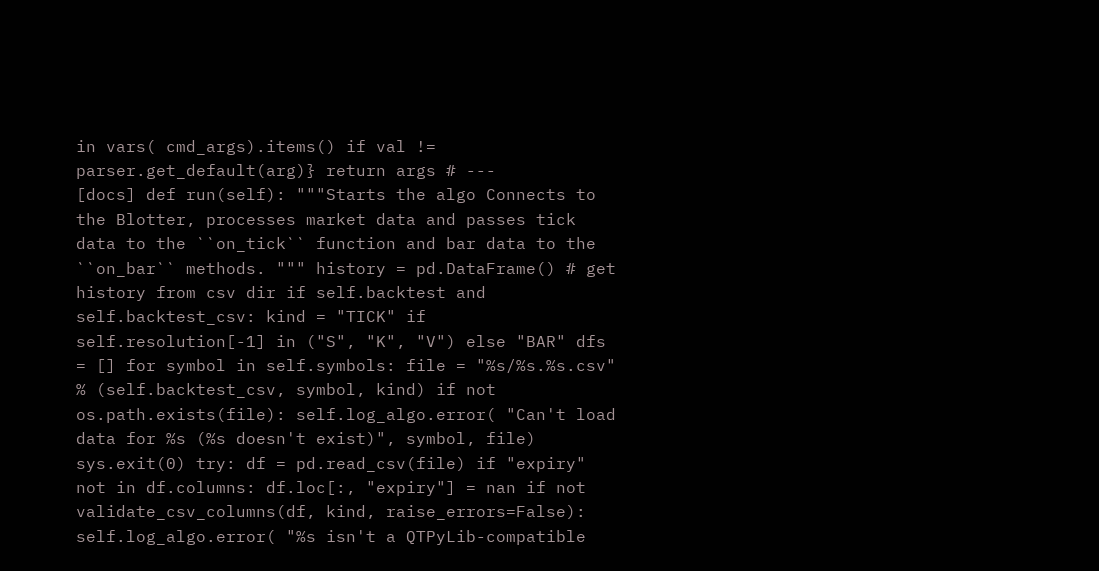in vars( cmd_args).items() if val != parser.get_default(arg)} return args # ---
[docs] def run(self): """Starts the algo Connects to the Blotter, processes market data and passes tick data to the ``on_tick`` function and bar data to the ``on_bar`` methods. """ history = pd.DataFrame() # get history from csv dir if self.backtest and self.backtest_csv: kind = "TICK" if self.resolution[-1] in ("S", "K", "V") else "BAR" dfs = [] for symbol in self.symbols: file = "%s/%s.%s.csv" % (self.backtest_csv, symbol, kind) if not os.path.exists(file): self.log_algo.error( "Can't load data for %s (%s doesn't exist)", symbol, file) sys.exit(0) try: df = pd.read_csv(file) if "expiry" not in df.columns: df.loc[:, "expiry"] = nan if not validate_csv_columns(df, kind, raise_errors=False): self.log_algo.error( "%s isn't a QTPyLib-compatible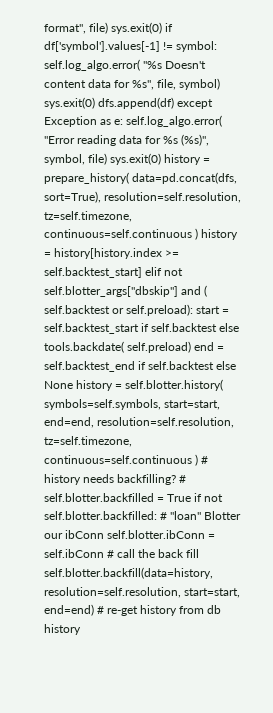format", file) sys.exit(0) if df['symbol'].values[-1] != symbol: self.log_algo.error( "%s Doesn't content data for %s", file, symbol) sys.exit(0) dfs.append(df) except Exception as e: self.log_algo.error( "Error reading data for %s (%s)", symbol, file) sys.exit(0) history = prepare_history( data=pd.concat(dfs, sort=True), resolution=self.resolution, tz=self.timezone, continuous=self.continuous ) history = history[history.index >= self.backtest_start] elif not self.blotter_args["dbskip"] and ( self.backtest or self.preload): start = self.backtest_start if self.backtest else tools.backdate( self.preload) end = self.backtest_end if self.backtest else None history = self.blotter.history( symbols=self.symbols, start=start, end=end, resolution=self.resolution, tz=self.timezone, continuous=self.continuous ) # history needs backfilling? # self.blotter.backfilled = True if not self.blotter.backfilled: # "loan" Blotter our ibConn self.blotter.ibConn = self.ibConn # call the back fill self.blotter.backfill(data=history, resolution=self.resolution, start=start, end=end) # re-get history from db history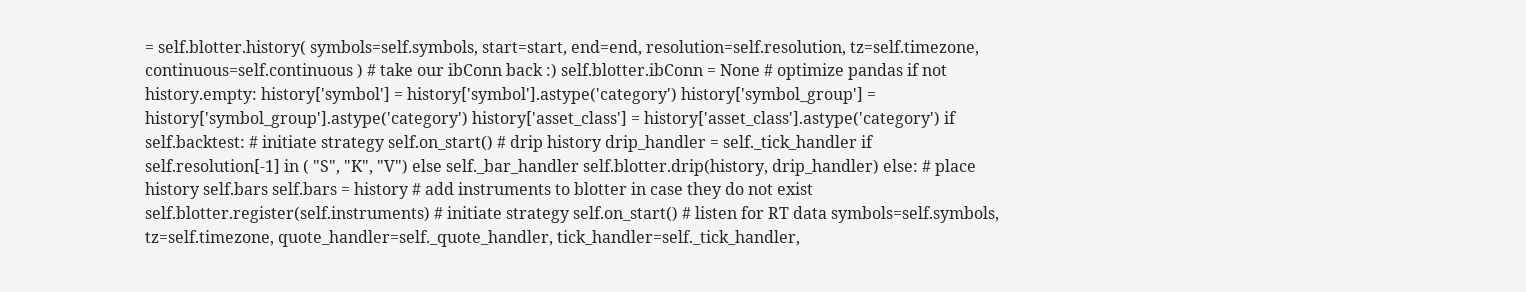= self.blotter.history( symbols=self.symbols, start=start, end=end, resolution=self.resolution, tz=self.timezone, continuous=self.continuous ) # take our ibConn back :) self.blotter.ibConn = None # optimize pandas if not history.empty: history['symbol'] = history['symbol'].astype('category') history['symbol_group'] = history['symbol_group'].astype('category') history['asset_class'] = history['asset_class'].astype('category') if self.backtest: # initiate strategy self.on_start() # drip history drip_handler = self._tick_handler if self.resolution[-1] in ( "S", "K", "V") else self._bar_handler self.blotter.drip(history, drip_handler) else: # place history self.bars self.bars = history # add instruments to blotter in case they do not exist self.blotter.register(self.instruments) # initiate strategy self.on_start() # listen for RT data symbols=self.symbols, tz=self.timezone, quote_handler=self._quote_handler, tick_handler=self._tick_handler,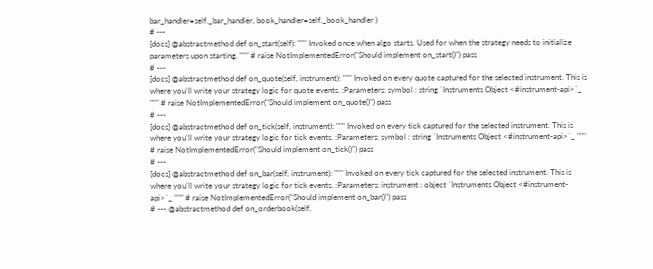bar_handler=self._bar_handler, book_handler=self._book_handler )
# ---
[docs] @abstractmethod def on_start(self): """ Invoked once when algo starts. Used for when the strategy needs to initialize parameters upon starting. """ # raise NotImplementedError("Should implement on_start()") pass
# ---
[docs] @abstractmethod def on_quote(self, instrument): """ Invoked on every quote captured for the selected instrument. This is where you'll write your strategy logic for quote events. :Parameters: symbol : string `Instruments Object <#instrument-api>`_ """ # raise NotImplementedError("Should implement on_quote()") pass
# ---
[docs] @abstractmethod def on_tick(self, instrument): """ Invoked on every tick captured for the selected instrument. This is where you'll write your strategy logic for tick events. :Parameters: symbol : string `Instruments Object <#instrument-api>`_ """ # raise NotImplementedError("Should implement on_tick()") pass
# ---
[docs] @abstractmethod def on_bar(self, instrument): """ Invoked on every tick captured for the selected instrument. This is where you'll write your strategy logic for tick events. :Parameters: instrument : object `Instruments Object <#instrument-api>`_ """ # raise NotImplementedError("Should implement on_bar()") pass
# --- @abstractmethod def on_orderbook(self,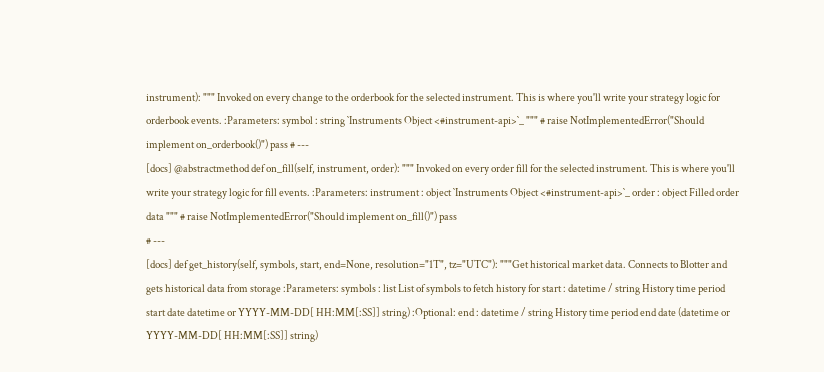instrument): """ Invoked on every change to the orderbook for the selected instrument. This is where you'll write your strategy logic for orderbook events. :Parameters: symbol : string `Instruments Object <#instrument-api>`_ """ # raise NotImplementedError("Should implement on_orderbook()") pass # ---
[docs] @abstractmethod def on_fill(self, instrument, order): """ Invoked on every order fill for the selected instrument. This is where you'll write your strategy logic for fill events. :Parameters: instrument : object `Instruments Object <#instrument-api>`_ order : object Filled order data """ # raise NotImplementedError("Should implement on_fill()") pass
# ---
[docs] def get_history(self, symbols, start, end=None, resolution="1T", tz="UTC"): """Get historical market data. Connects to Blotter and gets historical data from storage :Parameters: symbols : list List of symbols to fetch history for start : datetime / string History time period start date datetime or YYYY-MM-DD[ HH:MM[:SS]] string) :Optional: end : datetime / string History time period end date (datetime or YYYY-MM-DD[ HH:MM[:SS]] string)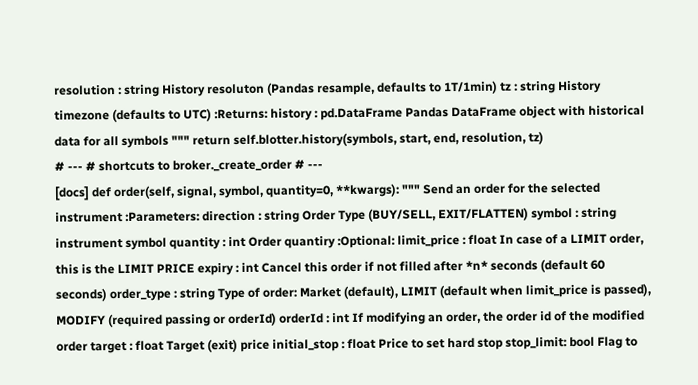resolution : string History resoluton (Pandas resample, defaults to 1T/1min) tz : string History timezone (defaults to UTC) :Returns: history : pd.DataFrame Pandas DataFrame object with historical data for all symbols """ return self.blotter.history(symbols, start, end, resolution, tz)
# --- # shortcuts to broker._create_order # ---
[docs] def order(self, signal, symbol, quantity=0, **kwargs): """ Send an order for the selected instrument :Parameters: direction : string Order Type (BUY/SELL, EXIT/FLATTEN) symbol : string instrument symbol quantity : int Order quantiry :Optional: limit_price : float In case of a LIMIT order, this is the LIMIT PRICE expiry : int Cancel this order if not filled after *n* seconds (default 60 seconds) order_type : string Type of order: Market (default), LIMIT (default when limit_price is passed), MODIFY (required passing or orderId) orderId : int If modifying an order, the order id of the modified order target : float Target (exit) price initial_stop : float Price to set hard stop stop_limit: bool Flag to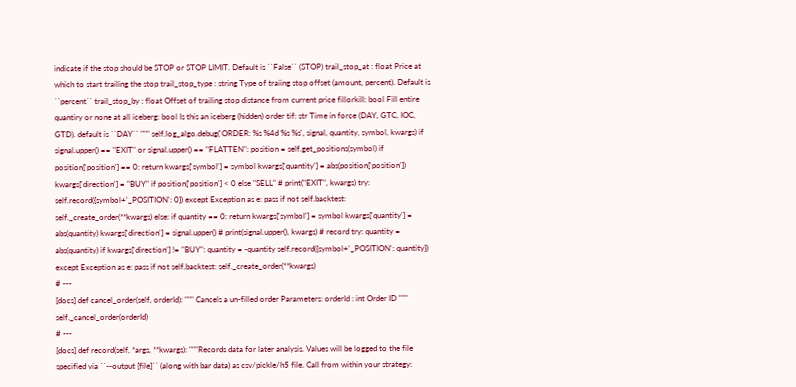indicate if the stop should be STOP or STOP LIMIT. Default is ``False`` (STOP) trail_stop_at : float Price at which to start trailing the stop trail_stop_type : string Type of traiing stop offset (amount, percent). Default is ``percent`` trail_stop_by : float Offset of trailing stop distance from current price fillorkill: bool Fill entire quantiry or none at all iceberg: bool Is this an iceberg (hidden) order tif: str Time in force (DAY, GTC, IOC, GTD). default is ``DAY`` """ self.log_algo.debug('ORDER: %s %4d %s %s', signal, quantity, symbol, kwargs) if signal.upper() == "EXIT" or signal.upper() == "FLATTEN": position = self.get_positions(symbol) if position['position'] == 0: return kwargs['symbol'] = symbol kwargs['quantity'] = abs(position['position']) kwargs['direction'] = "BUY" if position['position'] < 0 else "SELL" # print("EXIT", kwargs) try: self.record({symbol+'_POSITION': 0}) except Exception as e: pass if not self.backtest: self._create_order(**kwargs) else: if quantity == 0: return kwargs['symbol'] = symbol kwargs['quantity'] = abs(quantity) kwargs['direction'] = signal.upper() # print(signal.upper(), kwargs) # record try: quantity = abs(quantity) if kwargs['direction'] != "BUY": quantity = -quantity self.record({symbol+'_POSITION': quantity}) except Exception as e: pass if not self.backtest: self._create_order(**kwargs)
# ---
[docs] def cancel_order(self, orderId): """ Cancels a un-filled order Parameters: orderId : int Order ID """ self._cancel_order(orderId)
# ---
[docs] def record(self, *args, **kwargs): """Records data for later analysis. Values will be logged to the file specified via ``--output [file]`` (along with bar data) as csv/pickle/h5 file. Call from within your strategy: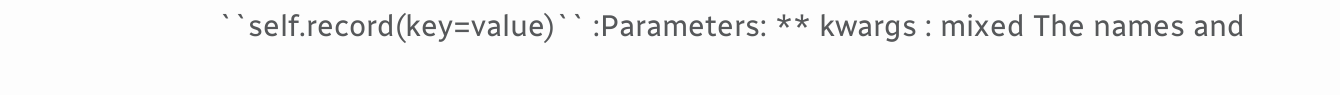``self.record(key=value)`` :Parameters: ** kwargs : mixed The names and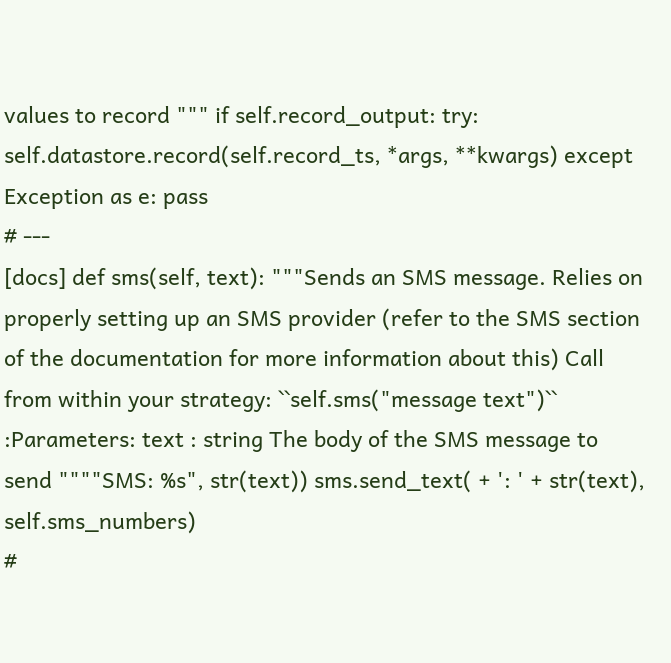values to record """ if self.record_output: try: self.datastore.record(self.record_ts, *args, **kwargs) except Exception as e: pass
# ---
[docs] def sms(self, text): """Sends an SMS message. Relies on properly setting up an SMS provider (refer to the SMS section of the documentation for more information about this) Call from within your strategy: ``self.sms("message text")`` :Parameters: text : string The body of the SMS message to send """"SMS: %s", str(text)) sms.send_text( + ': ' + str(text), self.sms_numbers)
#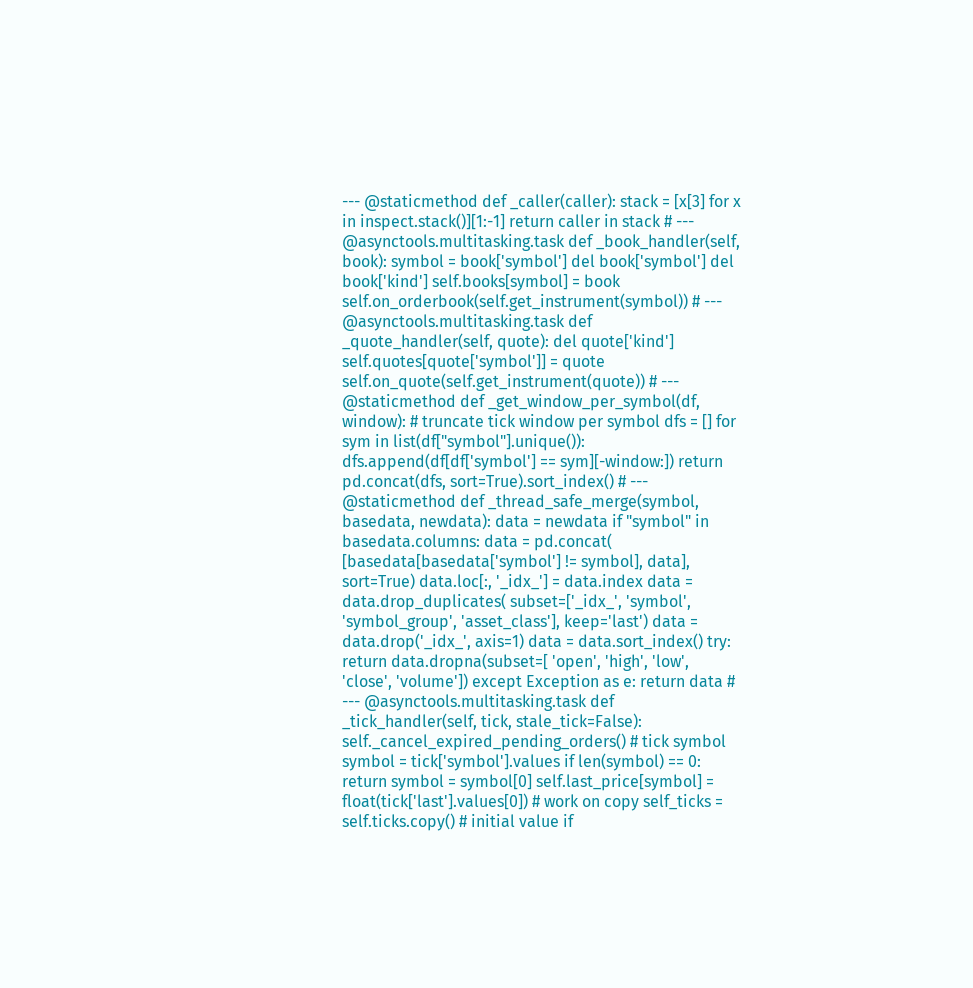--- @staticmethod def _caller(caller): stack = [x[3] for x in inspect.stack()][1:-1] return caller in stack # --- @asynctools.multitasking.task def _book_handler(self, book): symbol = book['symbol'] del book['symbol'] del book['kind'] self.books[symbol] = book self.on_orderbook(self.get_instrument(symbol)) # --- @asynctools.multitasking.task def _quote_handler(self, quote): del quote['kind'] self.quotes[quote['symbol']] = quote self.on_quote(self.get_instrument(quote)) # --- @staticmethod def _get_window_per_symbol(df, window): # truncate tick window per symbol dfs = [] for sym in list(df["symbol"].unique()): dfs.append(df[df['symbol'] == sym][-window:]) return pd.concat(dfs, sort=True).sort_index() # --- @staticmethod def _thread_safe_merge(symbol, basedata, newdata): data = newdata if "symbol" in basedata.columns: data = pd.concat( [basedata[basedata['symbol'] != symbol], data], sort=True) data.loc[:, '_idx_'] = data.index data = data.drop_duplicates( subset=['_idx_', 'symbol', 'symbol_group', 'asset_class'], keep='last') data = data.drop('_idx_', axis=1) data = data.sort_index() try: return data.dropna(subset=[ 'open', 'high', 'low', 'close', 'volume']) except Exception as e: return data # --- @asynctools.multitasking.task def _tick_handler(self, tick, stale_tick=False): self._cancel_expired_pending_orders() # tick symbol symbol = tick['symbol'].values if len(symbol) == 0: return symbol = symbol[0] self.last_price[symbol] = float(tick['last'].values[0]) # work on copy self_ticks = self.ticks.copy() # initial value if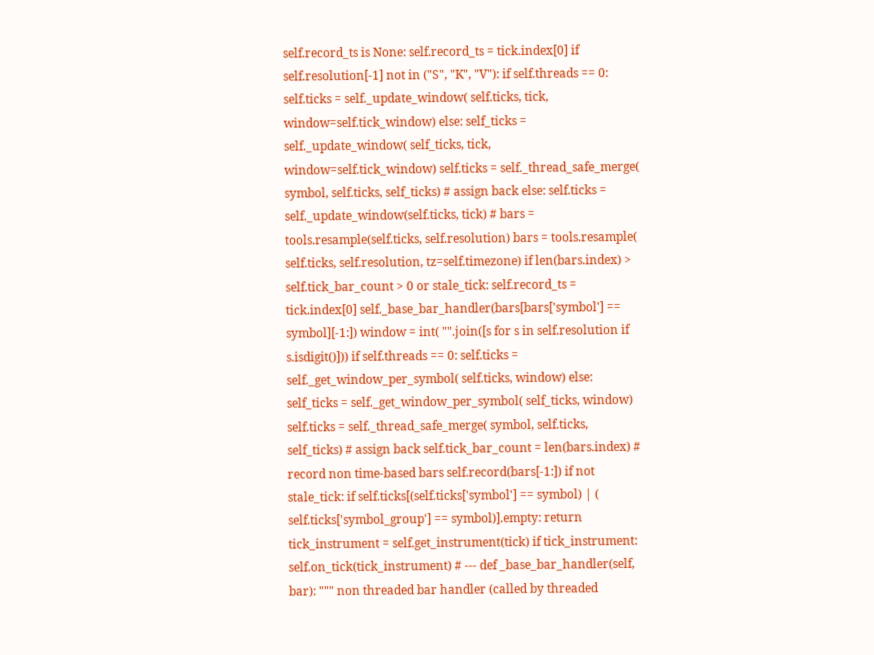self.record_ts is None: self.record_ts = tick.index[0] if self.resolution[-1] not in ("S", "K", "V"): if self.threads == 0: self.ticks = self._update_window( self.ticks, tick, window=self.tick_window) else: self_ticks = self._update_window( self_ticks, tick, window=self.tick_window) self.ticks = self._thread_safe_merge( symbol, self.ticks, self_ticks) # assign back else: self.ticks = self._update_window(self.ticks, tick) # bars = tools.resample(self.ticks, self.resolution) bars = tools.resample( self.ticks, self.resolution, tz=self.timezone) if len(bars.index) > self.tick_bar_count > 0 or stale_tick: self.record_ts = tick.index[0] self._base_bar_handler(bars[bars['symbol'] == symbol][-1:]) window = int( "".join([s for s in self.resolution if s.isdigit()])) if self.threads == 0: self.ticks = self._get_window_per_symbol( self.ticks, window) else: self_ticks = self._get_window_per_symbol( self_ticks, window) self.ticks = self._thread_safe_merge( symbol, self.ticks, self_ticks) # assign back self.tick_bar_count = len(bars.index) # record non time-based bars self.record(bars[-1:]) if not stale_tick: if self.ticks[(self.ticks['symbol'] == symbol) | ( self.ticks['symbol_group'] == symbol)].empty: return tick_instrument = self.get_instrument(tick) if tick_instrument: self.on_tick(tick_instrument) # --- def _base_bar_handler(self, bar): """ non threaded bar handler (called by threaded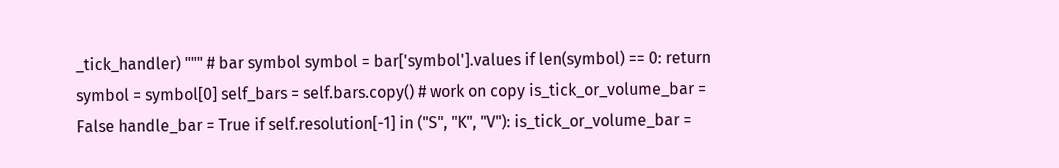_tick_handler) """ # bar symbol symbol = bar['symbol'].values if len(symbol) == 0: return symbol = symbol[0] self_bars = self.bars.copy() # work on copy is_tick_or_volume_bar = False handle_bar = True if self.resolution[-1] in ("S", "K", "V"): is_tick_or_volume_bar =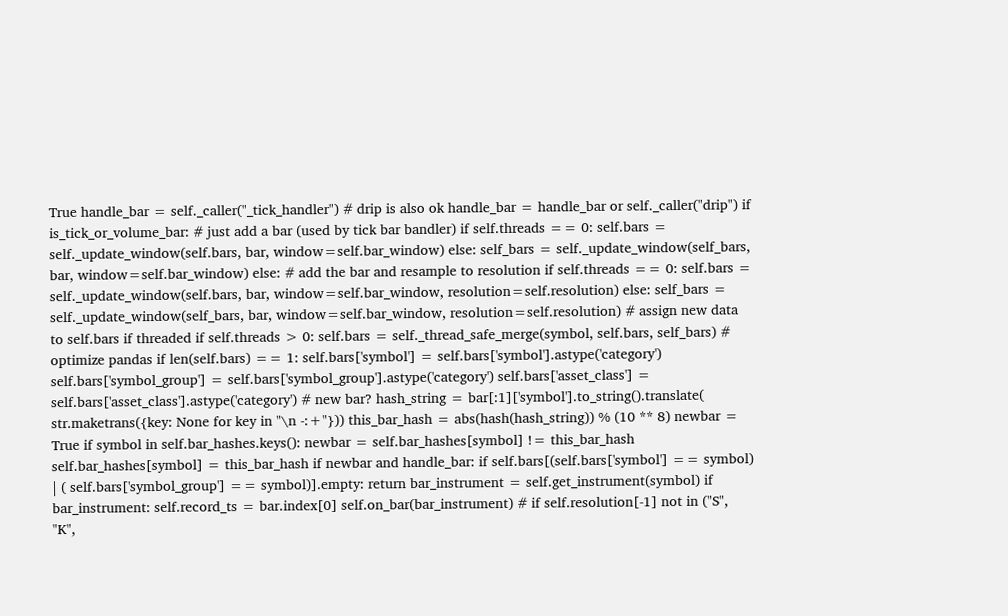True handle_bar = self._caller("_tick_handler") # drip is also ok handle_bar = handle_bar or self._caller("drip") if is_tick_or_volume_bar: # just add a bar (used by tick bar bandler) if self.threads == 0: self.bars = self._update_window(self.bars, bar, window=self.bar_window) else: self_bars = self._update_window(self_bars, bar, window=self.bar_window) else: # add the bar and resample to resolution if self.threads == 0: self.bars = self._update_window(self.bars, bar, window=self.bar_window, resolution=self.resolution) else: self_bars = self._update_window(self_bars, bar, window=self.bar_window, resolution=self.resolution) # assign new data to self.bars if threaded if self.threads > 0: self.bars = self._thread_safe_merge(symbol, self.bars, self_bars) # optimize pandas if len(self.bars) == 1: self.bars['symbol'] = self.bars['symbol'].astype('category') self.bars['symbol_group'] = self.bars['symbol_group'].astype('category') self.bars['asset_class'] = self.bars['asset_class'].astype('category') # new bar? hash_string = bar[:1]['symbol'].to_string().translate( str.maketrans({key: None for key in "\n -:+"})) this_bar_hash = abs(hash(hash_string)) % (10 ** 8) newbar = True if symbol in self.bar_hashes.keys(): newbar = self.bar_hashes[symbol] != this_bar_hash self.bar_hashes[symbol] = this_bar_hash if newbar and handle_bar: if self.bars[(self.bars['symbol'] == symbol) | ( self.bars['symbol_group'] == symbol)].empty: return bar_instrument = self.get_instrument(symbol) if bar_instrument: self.record_ts = bar.index[0] self.on_bar(bar_instrument) # if self.resolution[-1] not in ("S", "K",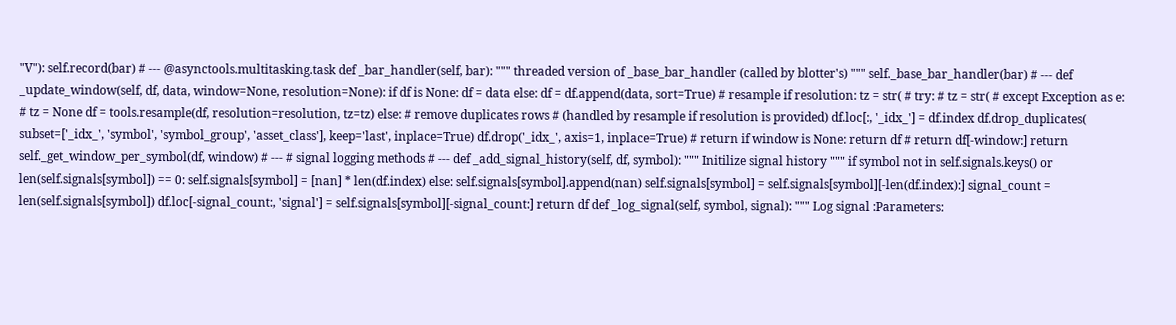"V"): self.record(bar) # --- @asynctools.multitasking.task def _bar_handler(self, bar): """ threaded version of _base_bar_handler (called by blotter's) """ self._base_bar_handler(bar) # --- def _update_window(self, df, data, window=None, resolution=None): if df is None: df = data else: df = df.append(data, sort=True) # resample if resolution: tz = str( # try: # tz = str( # except Exception as e: # tz = None df = tools.resample(df, resolution=resolution, tz=tz) else: # remove duplicates rows # (handled by resample if resolution is provided) df.loc[:, '_idx_'] = df.index df.drop_duplicates( subset=['_idx_', 'symbol', 'symbol_group', 'asset_class'], keep='last', inplace=True) df.drop('_idx_', axis=1, inplace=True) # return if window is None: return df # return df[-window:] return self._get_window_per_symbol(df, window) # --- # signal logging methods # --- def _add_signal_history(self, df, symbol): """ Initilize signal history """ if symbol not in self.signals.keys() or len(self.signals[symbol]) == 0: self.signals[symbol] = [nan] * len(df.index) else: self.signals[symbol].append(nan) self.signals[symbol] = self.signals[symbol][-len(df.index):] signal_count = len(self.signals[symbol]) df.loc[-signal_count:, 'signal'] = self.signals[symbol][-signal_count:] return df def _log_signal(self, symbol, signal): """ Log signal :Parameters: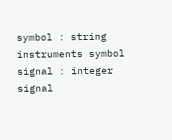symbol : string instruments symbol signal : integer signal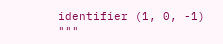identifier (1, 0, -1) """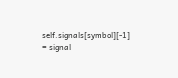self.signals[symbol][-1] = signal